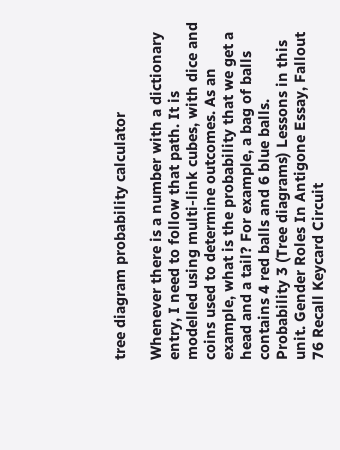tree diagram probability calculator

Whenever there is a number with a dictionary entry, I need to follow that path. It is modelled using multi-link cubes, with dice and coins used to determine outcomes. As an example, what is the probability that we get a head and a tail? For example, a bag of balls contains 4 red balls and 6 blue balls. Probability 3 (Tree diagrams) Lessons in this unit. Gender Roles In Antigone Essay, Fallout 76 Recall Keycard Circuit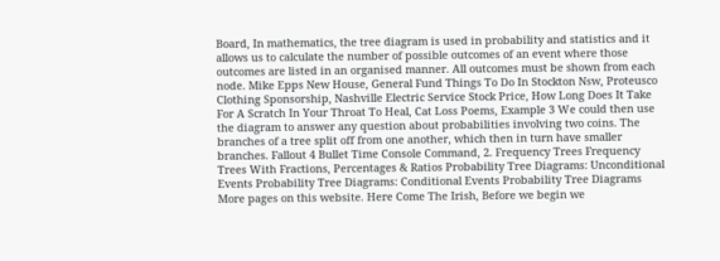Board, In mathematics, the tree diagram is used in probability and statistics and it allows us to calculate the number of possible outcomes of an event where those outcomes are listed in an organised manner. All outcomes must be shown from each node. Mike Epps New House, General Fund Things To Do In Stockton Nsw, Proteusco Clothing Sponsorship, Nashville Electric Service Stock Price, How Long Does It Take For A Scratch In Your Throat To Heal, Cat Loss Poems, Example 3 We could then use the diagram to answer any question about probabilities involving two coins. The branches of a tree split off from one another, which then in turn have smaller branches. Fallout 4 Bullet Time Console Command, 2. Frequency Trees Frequency Trees With Fractions, Percentages & Ratios Probability Tree Diagrams: Unconditional Events Probability Tree Diagrams: Conditional Events Probability Tree Diagrams More pages on this website. Here Come The Irish, Before we begin we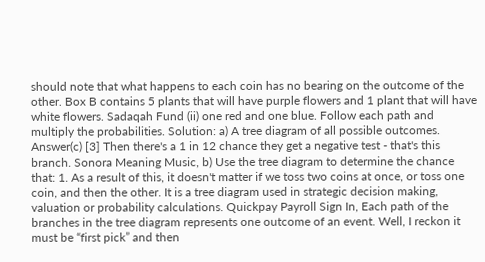should note that what happens to each coin has no bearing on the outcome of the other. Box B contains 5 plants that will have purple flowers and 1 plant that will have white flowers. Sadaqah Fund (ii) one red and one blue. Follow each path and multiply the probabilities. Solution: a) A tree diagram of all possible outcomes. Answer(c) [3] Then there's a 1 in 12 chance they get a negative test - that's this branch. Sonora Meaning Music, b) Use the tree diagram to determine the chance that: 1. As a result of this, it doesn't matter if we toss two coins at once, or toss one coin, and then the other. It is a tree diagram used in strategic decision making, valuation or probability calculations. Quickpay Payroll Sign In, Each path of the branches in the tree diagram represents one outcome of an event. Well, I reckon it must be “first pick” and then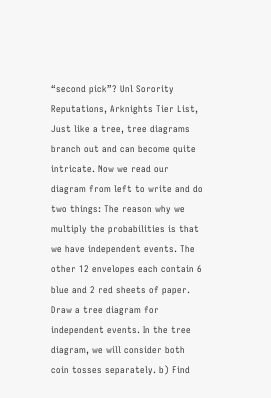“second pick”? Unl Sorority Reputations, Arknights Tier List, Just like a tree, tree diagrams branch out and can become quite intricate. Now we read our diagram from left to write and do two things: The reason why we multiply the probabilities is that we have independent events. The other 12 envelopes each contain 6 blue and 2 red sheets of paper. Draw a tree diagram for independent events. In the tree diagram, we will consider both coin tosses separately. b) Find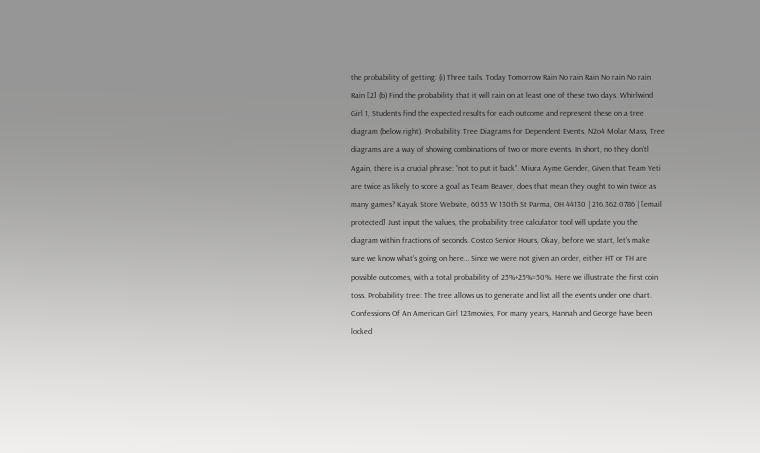the probability of getting: (i) Three tails. Today Tomorrow Rain No rain Rain No rain No rain Rain [2] (b) Find the probability that it will rain on at least one of these two days. Whirlwind Girl 1, Students find the expected results for each outcome and represent these on a tree diagram (below right). Probability Tree Diagrams for Dependent Events. N2o4 Molar Mass, Tree diagrams are a way of showing combinations of two or more events. In short, no they don’tl Again, there is a crucial phrase: “not to put it back”. Miura Ayme Gender, Given that Team Yeti are twice as likely to score a goal as Team Beaver, does that mean they ought to win twice as many games? Kayak Store Website, 6055 W 130th St Parma, OH 44130 | 216.362.0786 | [email protected] Just input the values, the probability tree calculator tool will update you the diagram within fractions of seconds. Costco Senior Hours, Okay, before we start, let’s make sure we know what’s going on here… Since we were not given an order, either HT or TH are possible outcomes, with a total probability of 25%+25%=50%. Here we illustrate the first coin toss. Probability tree: The tree allows us to generate and list all the events under one chart. Confessions Of An American Girl 123movies, For many years, Hannah and George have been locked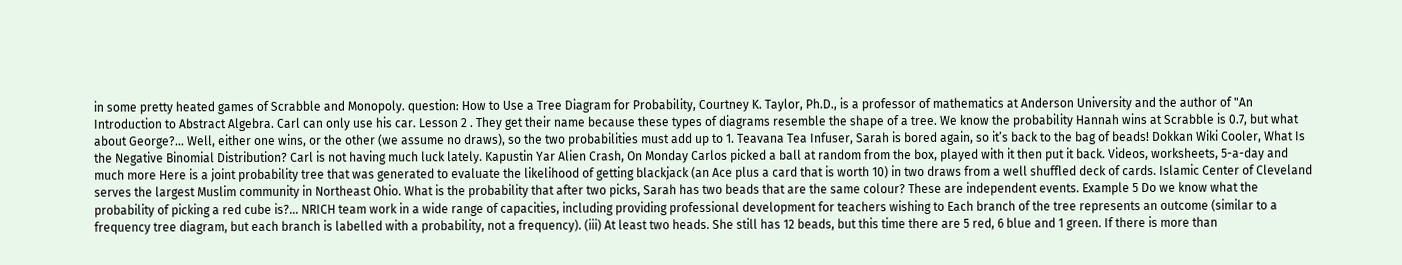in some pretty heated games of Scrabble and Monopoly. question: How to Use a Tree Diagram for Probability, Courtney K. Taylor, Ph.D., is a professor of mathematics at Anderson University and the author of "An Introduction to Abstract Algebra. Carl can only use his car. Lesson 2 . They get their name because these types of diagrams resemble the shape of a tree. We know the probability Hannah wins at Scrabble is 0.7, but what about George?… Well, either one wins, or the other (we assume no draws), so the two probabilities must add up to 1. Teavana Tea Infuser, Sarah is bored again, so it’s back to the bag of beads! Dokkan Wiki Cooler, What Is the Negative Binomial Distribution? Carl is not having much luck lately. Kapustin Yar Alien Crash, On Monday Carlos picked a ball at random from the box, played with it then put it back. Videos, worksheets, 5-a-day and much more Here is a joint probability tree that was generated to evaluate the likelihood of getting blackjack (an Ace plus a card that is worth 10) in two draws from a well shuffled deck of cards. Islamic Center of Cleveland serves the largest Muslim community in Northeast Ohio. What is the probability that after two picks, Sarah has two beads that are the same colour? These are independent events. Example 5 Do we know what the probability of picking a red cube is?… NRICH team work in a wide range of capacities, including providing professional development for teachers wishing to Each branch of the tree represents an outcome (similar to a frequency tree diagram, but each branch is labelled with a probability, not a frequency). (iii) At least two heads. She still has 12 beads, but this time there are 5 red, 6 blue and 1 green. If there is more than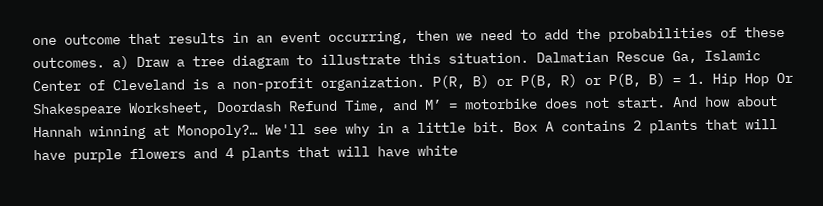one outcome that results in an event occurring, then we need to add the probabilities of these outcomes. a) Draw a tree diagram to illustrate this situation. Dalmatian Rescue Ga, Islamic Center of Cleveland is a non-profit organization. P(R, B) or P(B, R) or P(B, B) = 1. Hip Hop Or Shakespeare Worksheet, Doordash Refund Time, and M’ = motorbike does not start. And how about Hannah winning at Monopoly?… We'll see why in a little bit. Box A contains 2 plants that will have purple flowers and 4 plants that will have white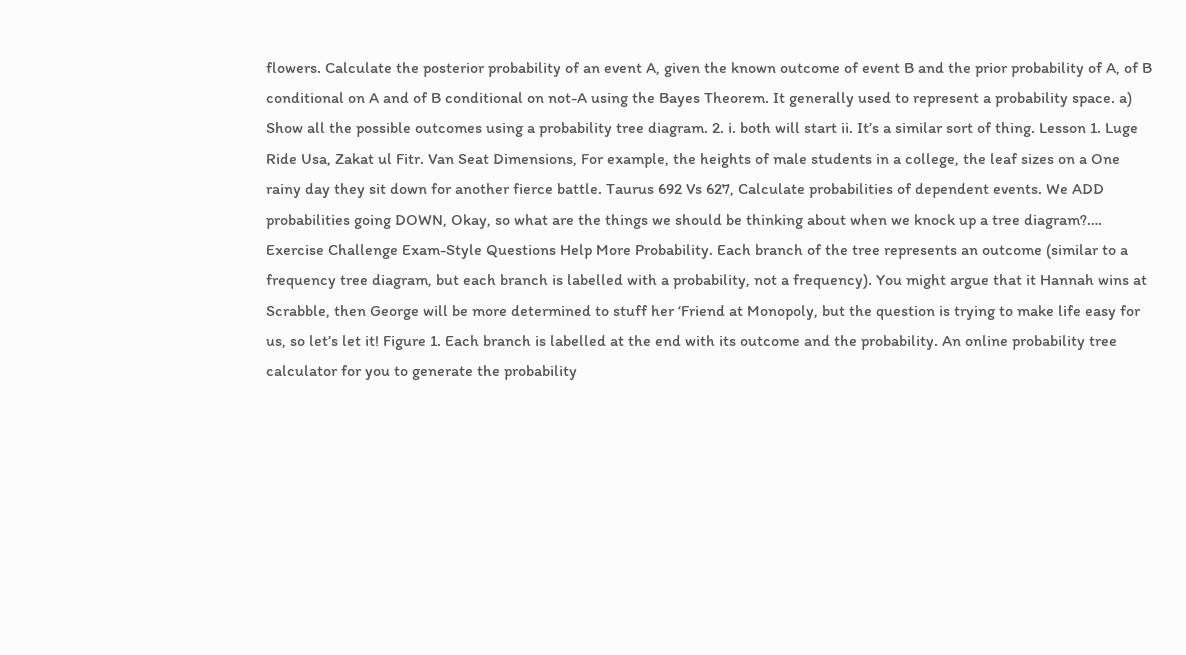flowers. Calculate the posterior probability of an event A, given the known outcome of event B and the prior probability of A, of B conditional on A and of B conditional on not-A using the Bayes Theorem. It generally used to represent a probability space. a) Show all the possible outcomes using a probability tree diagram. 2. i. both will start ii. It’s a similar sort of thing. Lesson 1. Luge Ride Usa, Zakat ul Fitr. Van Seat Dimensions, For example, the heights of male students in a college, the leaf sizes on a One rainy day they sit down for another fierce battle. Taurus 692 Vs 627, Calculate probabilities of dependent events. We ADD probabilities going DOWN, Okay, so what are the things we should be thinking about when we knock up a tree diagram?…. Exercise Challenge Exam-Style Questions Help More Probability. Each branch of the tree represents an outcome (similar to a frequency tree diagram, but each branch is labelled with a probability, not a frequency). You might argue that it Hannah wins at Scrabble, then George will be more determined to stuff her ‘Friend at Monopoly, but the question is trying to make life easy for us, so let’s let it! Figure 1. Each branch is labelled at the end with its outcome and the probability. An online probability tree calculator for you to generate the probability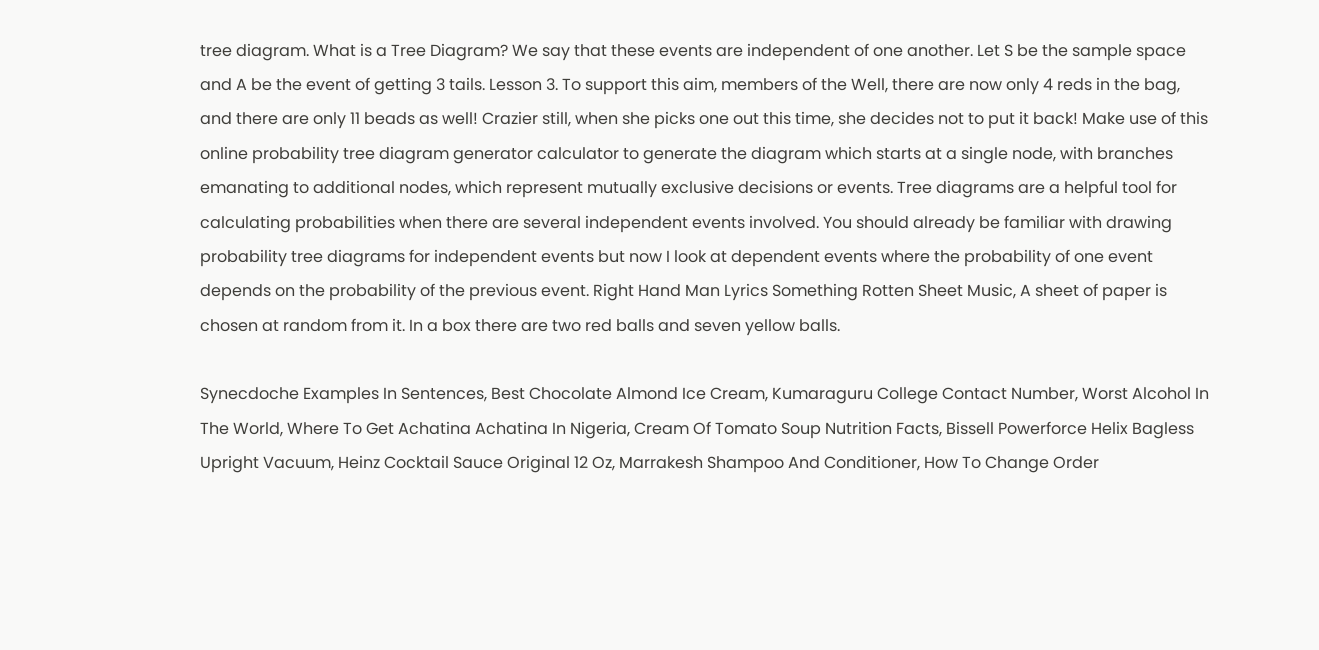tree diagram. What is a Tree Diagram? We say that these events are independent of one another. Let S be the sample space and A be the event of getting 3 tails. Lesson 3. To support this aim, members of the Well, there are now only 4 reds in the bag, and there are only 11 beads as well! Crazier still, when she picks one out this time, she decides not to put it back! Make use of this online probability tree diagram generator calculator to generate the diagram which starts at a single node, with branches emanating to additional nodes, which represent mutually exclusive decisions or events. Tree diagrams are a helpful tool for calculating probabilities when there are several independent events involved. You should already be familiar with drawing probability tree diagrams for independent events but now I look at dependent events where the probability of one event depends on the probability of the previous event. Right Hand Man Lyrics Something Rotten Sheet Music, A sheet of paper is chosen at random from it. In a box there are two red balls and seven yellow balls.

Synecdoche Examples In Sentences, Best Chocolate Almond Ice Cream, Kumaraguru College Contact Number, Worst Alcohol In The World, Where To Get Achatina Achatina In Nigeria, Cream Of Tomato Soup Nutrition Facts, Bissell Powerforce Helix Bagless Upright Vacuum, Heinz Cocktail Sauce Original 12 Oz, Marrakesh Shampoo And Conditioner, How To Change Order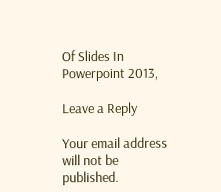Of Slides In Powerpoint 2013,

Leave a Reply

Your email address will not be published.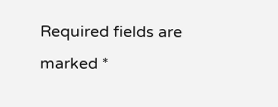Required fields are marked *